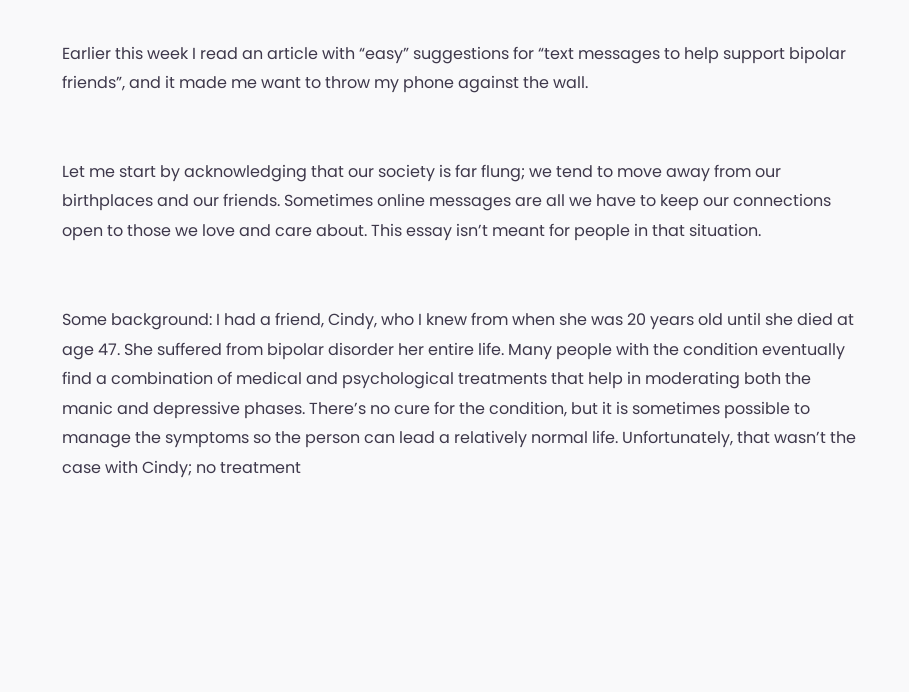Earlier this week I read an article with “easy” suggestions for “text messages to help support bipolar friends”, and it made me want to throw my phone against the wall.


Let me start by acknowledging that our society is far flung; we tend to move away from our birthplaces and our friends. Sometimes online messages are all we have to keep our connections open to those we love and care about. This essay isn’t meant for people in that situation.


Some background: I had a friend, Cindy, who I knew from when she was 20 years old until she died at age 47. She suffered from bipolar disorder her entire life. Many people with the condition eventually find a combination of medical and psychological treatments that help in moderating both the manic and depressive phases. There’s no cure for the condition, but it is sometimes possible to manage the symptoms so the person can lead a relatively normal life. Unfortunately, that wasn’t the case with Cindy; no treatment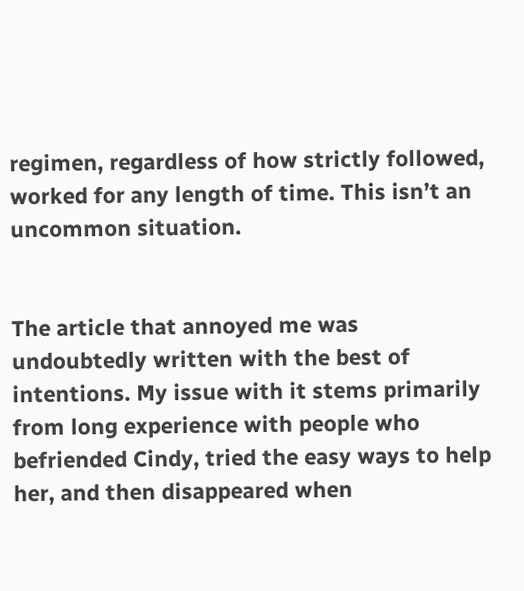regimen, regardless of how strictly followed, worked for any length of time. This isn’t an uncommon situation.


The article that annoyed me was undoubtedly written with the best of intentions. My issue with it stems primarily from long experience with people who befriended Cindy, tried the easy ways to help her, and then disappeared when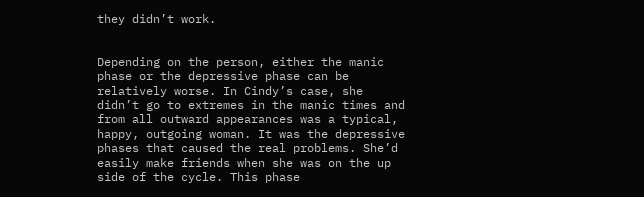they didn’t work.


Depending on the person, either the manic phase or the depressive phase can be relatively worse. In Cindy’s case, she didn’t go to extremes in the manic times and from all outward appearances was a typical, happy, outgoing woman. It was the depressive phases that caused the real problems. She’d easily make friends when she was on the up side of the cycle. This phase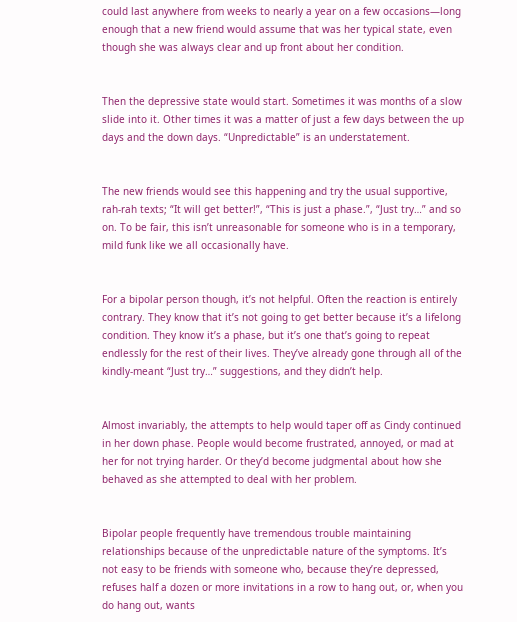could last anywhere from weeks to nearly a year on a few occasions—long enough that a new friend would assume that was her typical state, even though she was always clear and up front about her condition.


Then the depressive state would start. Sometimes it was months of a slow slide into it. Other times it was a matter of just a few days between the up days and the down days. “Unpredictable” is an understatement.


The new friends would see this happening and try the usual supportive, rah-rah texts; “It will get better!”, “This is just a phase.”, “Just try…” and so on. To be fair, this isn’t unreasonable for someone who is in a temporary, mild funk like we all occasionally have.


For a bipolar person though, it’s not helpful. Often the reaction is entirely contrary. They know that it’s not going to get better because it’s a lifelong condition. They know it’s a phase, but it’s one that’s going to repeat endlessly for the rest of their lives. They’ve already gone through all of the kindly-meant “Just try…” suggestions, and they didn’t help.


Almost invariably, the attempts to help would taper off as Cindy continued in her down phase. People would become frustrated, annoyed, or mad at her for not trying harder. Or they’d become judgmental about how she behaved as she attempted to deal with her problem.


Bipolar people frequently have tremendous trouble maintaining relationships because of the unpredictable nature of the symptoms. It’s not easy to be friends with someone who, because they’re depressed, refuses half a dozen or more invitations in a row to hang out, or, when you do hang out, wants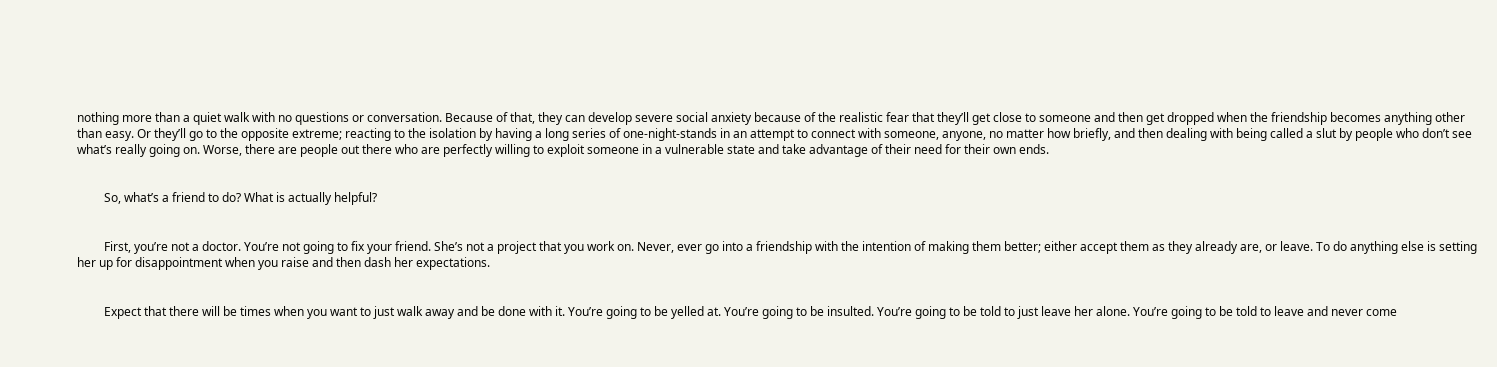nothing more than a quiet walk with no questions or conversation. Because of that, they can develop severe social anxiety because of the realistic fear that they’ll get close to someone and then get dropped when the friendship becomes anything other than easy. Or they’ll go to the opposite extreme; reacting to the isolation by having a long series of one-night-stands in an attempt to connect with someone, anyone, no matter how briefly, and then dealing with being called a slut by people who don’t see what’s really going on. Worse, there are people out there who are perfectly willing to exploit someone in a vulnerable state and take advantage of their need for their own ends.


         So, what’s a friend to do? What is actually helpful?


         First, you’re not a doctor. You’re not going to fix your friend. She’s not a project that you work on. Never, ever go into a friendship with the intention of making them better; either accept them as they already are, or leave. To do anything else is setting her up for disappointment when you raise and then dash her expectations.


         Expect that there will be times when you want to just walk away and be done with it. You’re going to be yelled at. You’re going to be insulted. You’re going to be told to just leave her alone. You’re going to be told to leave and never come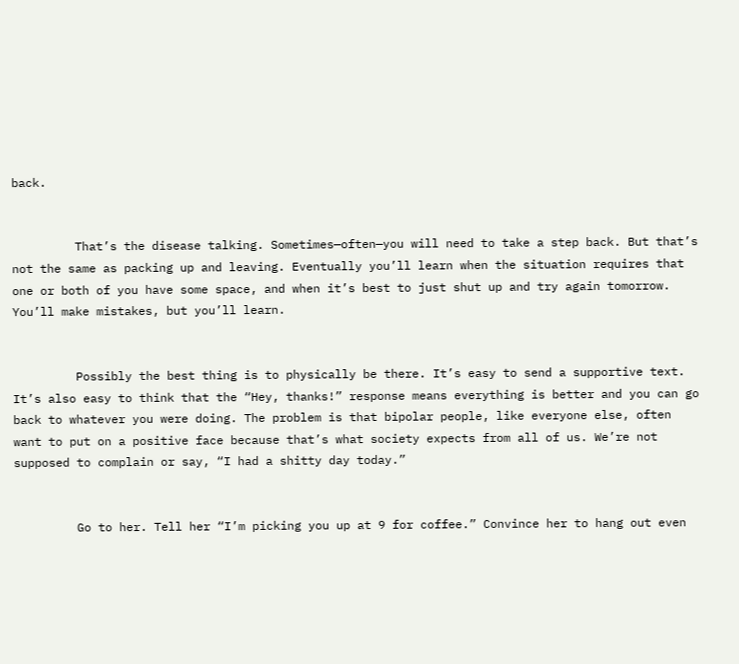back.


         That’s the disease talking. Sometimes—often—you will need to take a step back. But that’s not the same as packing up and leaving. Eventually you’ll learn when the situation requires that one or both of you have some space, and when it’s best to just shut up and try again tomorrow. You’ll make mistakes, but you’ll learn.


         Possibly the best thing is to physically be there. It’s easy to send a supportive text. It’s also easy to think that the “Hey, thanks!” response means everything is better and you can go back to whatever you were doing. The problem is that bipolar people, like everyone else, often want to put on a positive face because that’s what society expects from all of us. We’re not supposed to complain or say, “I had a shitty day today.”


         Go to her. Tell her “I’m picking you up at 9 for coffee.” Convince her to hang out even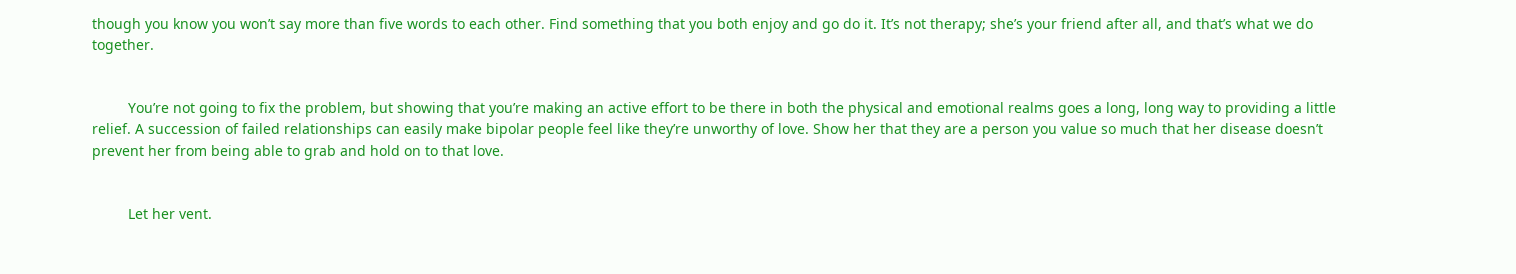though you know you won’t say more than five words to each other. Find something that you both enjoy and go do it. It’s not therapy; she’s your friend after all, and that’s what we do together.


         You’re not going to fix the problem, but showing that you’re making an active effort to be there in both the physical and emotional realms goes a long, long way to providing a little relief. A succession of failed relationships can easily make bipolar people feel like they’re unworthy of love. Show her that they are a person you value so much that her disease doesn’t prevent her from being able to grab and hold on to that love.


         Let her vent.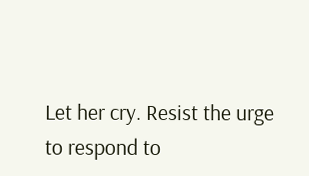Let her cry. Resist the urge to respond to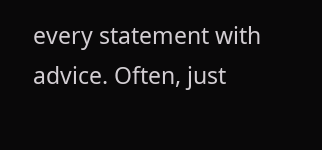every statement with advice. Often, just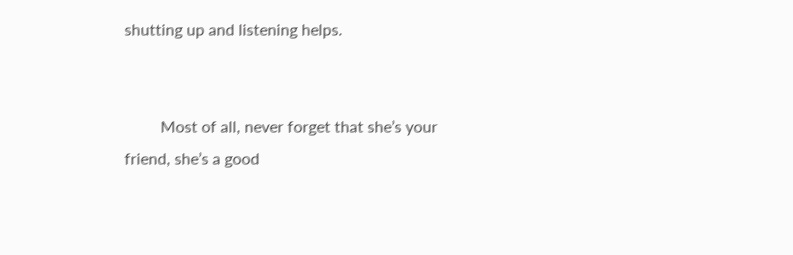shutting up and listening helps.


         Most of all, never forget that she’s your friend, she’s a good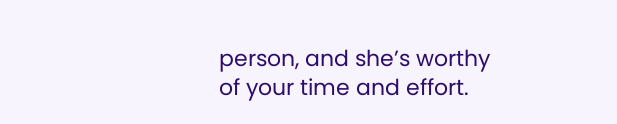person, and she’s worthy of your time and effort.